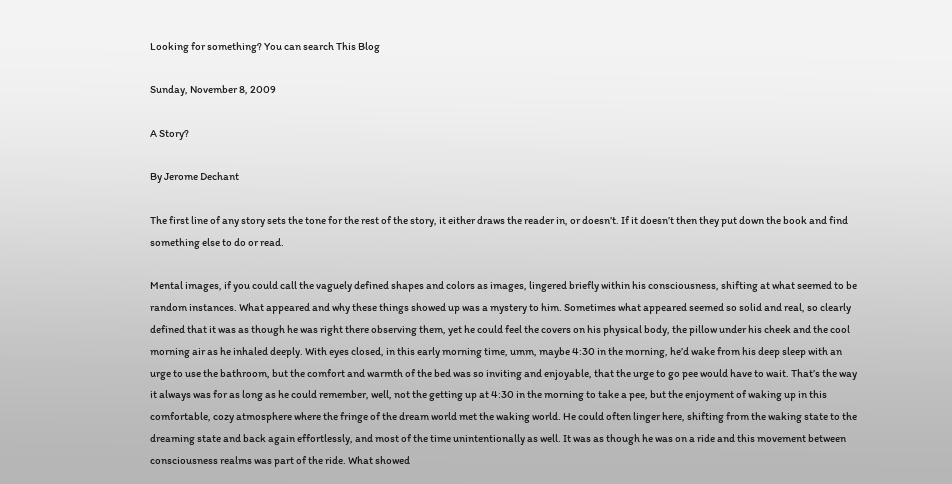Looking for something? You can search This Blog

Sunday, November 8, 2009

A Story?

By Jerome Dechant

The first line of any story sets the tone for the rest of the story, it either draws the reader in, or doesn’t. If it doesn’t then they put down the book and find something else to do or read.

Mental images, if you could call the vaguely defined shapes and colors as images, lingered briefly within his consciousness, shifting at what seemed to be random instances. What appeared and why these things showed up was a mystery to him. Sometimes what appeared seemed so solid and real, so clearly defined that it was as though he was right there observing them, yet he could feel the covers on his physical body, the pillow under his cheek and the cool morning air as he inhaled deeply. With eyes closed, in this early morning time, umm, maybe 4:30 in the morning, he’d wake from his deep sleep with an urge to use the bathroom, but the comfort and warmth of the bed was so inviting and enjoyable, that the urge to go pee would have to wait. That’s the way it always was for as long as he could remember, well, not the getting up at 4:30 in the morning to take a pee, but the enjoyment of waking up in this comfortable, cozy atmosphere where the fringe of the dream world met the waking world. He could often linger here, shifting from the waking state to the dreaming state and back again effortlessly, and most of the time unintentionally as well. It was as though he was on a ride and this movement between consciousness realms was part of the ride. What showed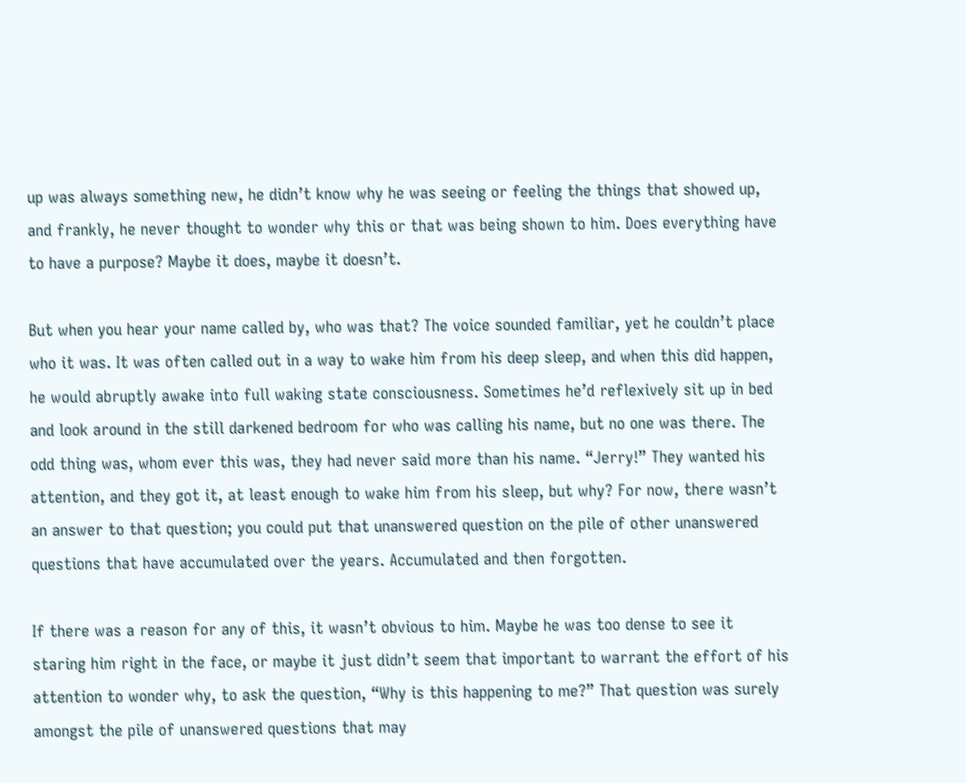up was always something new, he didn’t know why he was seeing or feeling the things that showed up, and frankly, he never thought to wonder why this or that was being shown to him. Does everything have to have a purpose? Maybe it does, maybe it doesn’t.

But when you hear your name called by, who was that? The voice sounded familiar, yet he couldn’t place who it was. It was often called out in a way to wake him from his deep sleep, and when this did happen, he would abruptly awake into full waking state consciousness. Sometimes he’d reflexively sit up in bed and look around in the still darkened bedroom for who was calling his name, but no one was there. The odd thing was, whom ever this was, they had never said more than his name. “Jerry!” They wanted his attention, and they got it, at least enough to wake him from his sleep, but why? For now, there wasn’t an answer to that question; you could put that unanswered question on the pile of other unanswered questions that have accumulated over the years. Accumulated and then forgotten.

If there was a reason for any of this, it wasn’t obvious to him. Maybe he was too dense to see it staring him right in the face, or maybe it just didn’t seem that important to warrant the effort of his attention to wonder why, to ask the question, “Why is this happening to me?” That question was surely amongst the pile of unanswered questions that may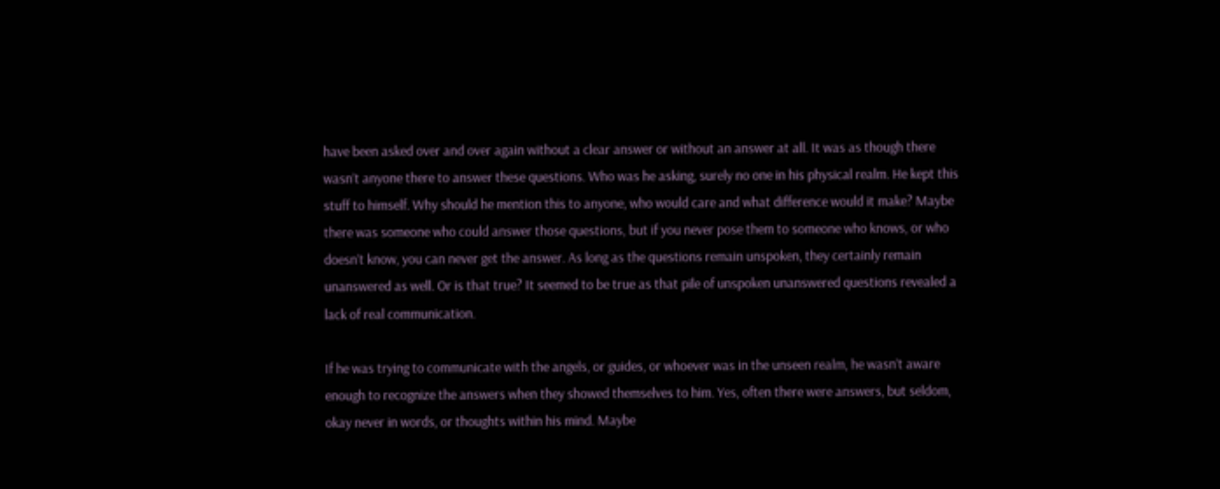have been asked over and over again without a clear answer or without an answer at all. It was as though there wasn’t anyone there to answer these questions. Who was he asking, surely no one in his physical realm. He kept this stuff to himself. Why should he mention this to anyone, who would care and what difference would it make? Maybe there was someone who could answer those questions, but if you never pose them to someone who knows, or who doesn’t know, you can never get the answer. As long as the questions remain unspoken, they certainly remain unanswered as well. Or is that true? It seemed to be true as that pile of unspoken unanswered questions revealed a lack of real communication.

If he was trying to communicate with the angels, or guides, or whoever was in the unseen realm, he wasn’t aware enough to recognize the answers when they showed themselves to him. Yes, often there were answers, but seldom, okay never in words, or thoughts within his mind. Maybe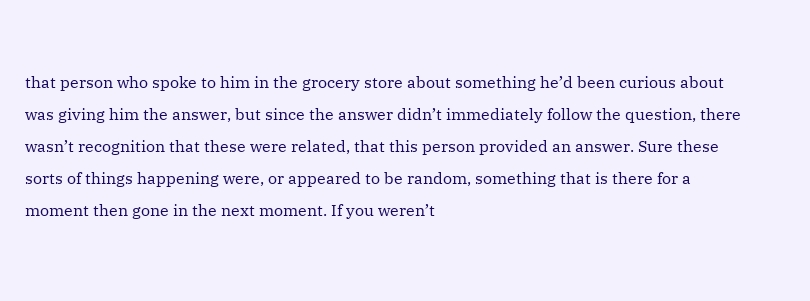that person who spoke to him in the grocery store about something he’d been curious about was giving him the answer, but since the answer didn’t immediately follow the question, there wasn’t recognition that these were related, that this person provided an answer. Sure these sorts of things happening were, or appeared to be random, something that is there for a moment then gone in the next moment. If you weren’t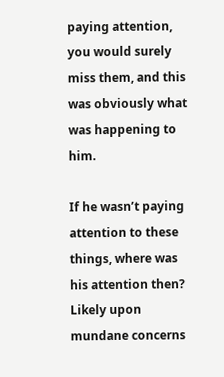paying attention, you would surely miss them, and this was obviously what was happening to him.

If he wasn’t paying attention to these things, where was his attention then? Likely upon mundane concerns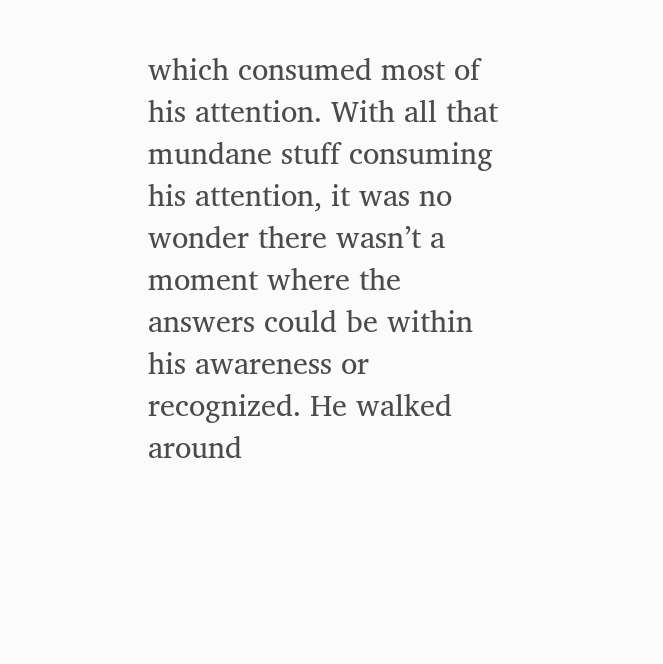which consumed most of his attention. With all that mundane stuff consuming his attention, it was no wonder there wasn’t a moment where the answers could be within his awareness or recognized. He walked around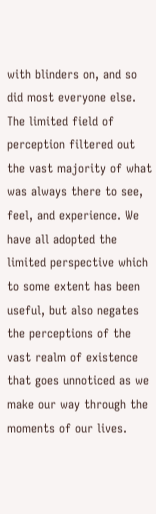with blinders on, and so did most everyone else. The limited field of perception filtered out the vast majority of what was always there to see, feel, and experience. We have all adopted the limited perspective which to some extent has been useful, but also negates the perceptions of the vast realm of existence that goes unnoticed as we make our way through the moments of our lives.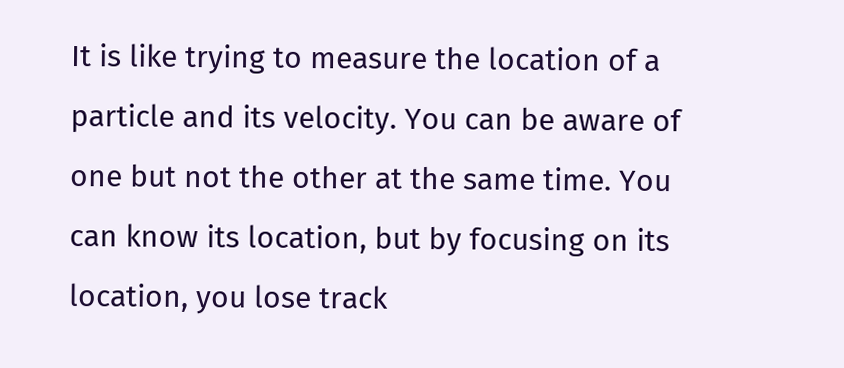It is like trying to measure the location of a particle and its velocity. You can be aware of one but not the other at the same time. You can know its location, but by focusing on its location, you lose track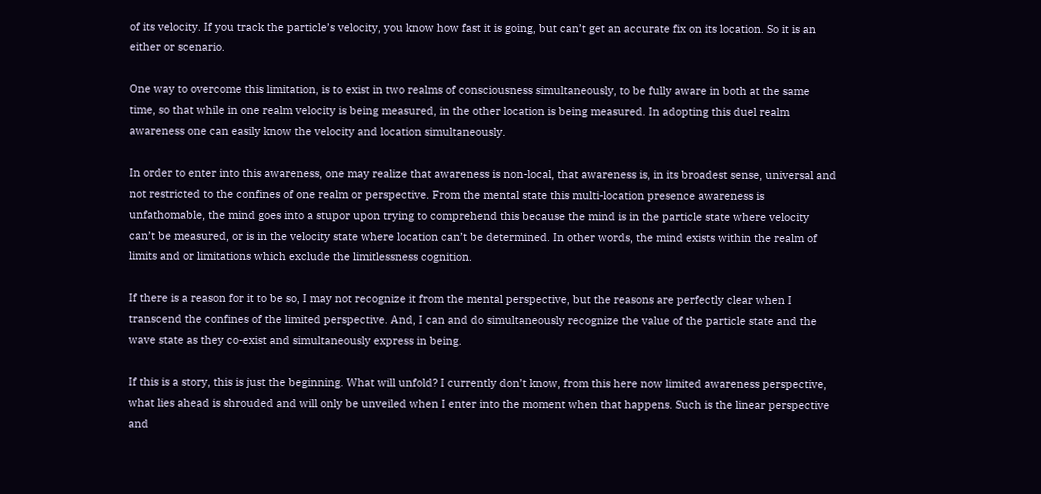of its velocity. If you track the particle’s velocity, you know how fast it is going, but can’t get an accurate fix on its location. So it is an either or scenario.

One way to overcome this limitation, is to exist in two realms of consciousness simultaneously, to be fully aware in both at the same time, so that while in one realm velocity is being measured, in the other location is being measured. In adopting this duel realm awareness one can easily know the velocity and location simultaneously.

In order to enter into this awareness, one may realize that awareness is non-local, that awareness is, in its broadest sense, universal and not restricted to the confines of one realm or perspective. From the mental state this multi-location presence awareness is unfathomable, the mind goes into a stupor upon trying to comprehend this because the mind is in the particle state where velocity can’t be measured, or is in the velocity state where location can’t be determined. In other words, the mind exists within the realm of limits and or limitations which exclude the limitlessness cognition.

If there is a reason for it to be so, I may not recognize it from the mental perspective, but the reasons are perfectly clear when I transcend the confines of the limited perspective. And, I can and do simultaneously recognize the value of the particle state and the wave state as they co-exist and simultaneously express in being.

If this is a story, this is just the beginning. What will unfold? I currently don’t know, from this here now limited awareness perspective, what lies ahead is shrouded and will only be unveiled when I enter into the moment when that happens. Such is the linear perspective and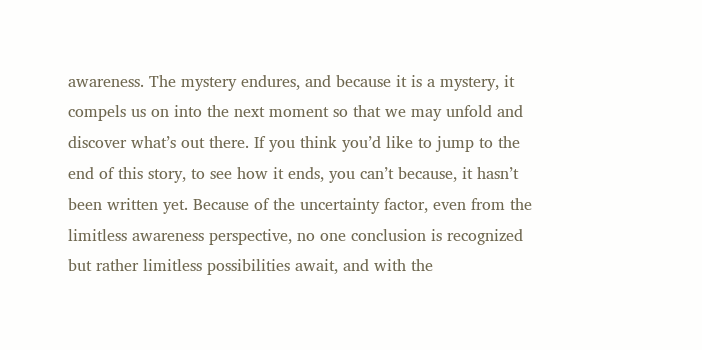awareness. The mystery endures, and because it is a mystery, it compels us on into the next moment so that we may unfold and discover what’s out there. If you think you’d like to jump to the end of this story, to see how it ends, you can’t because, it hasn’t been written yet. Because of the uncertainty factor, even from the limitless awareness perspective, no one conclusion is recognized but rather limitless possibilities await, and with the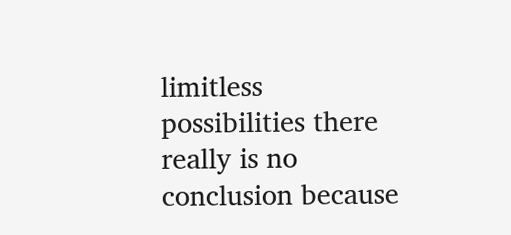limitless possibilities there really is no conclusion because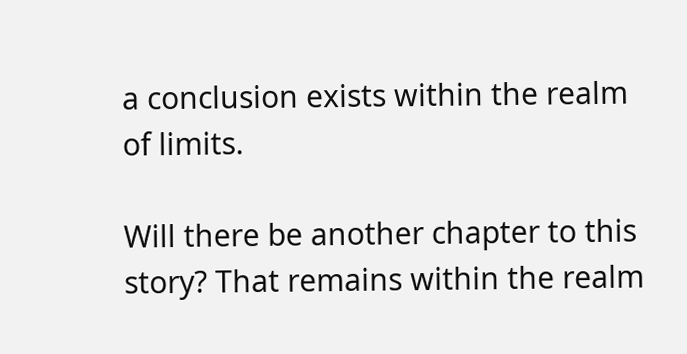a conclusion exists within the realm of limits.

Will there be another chapter to this story? That remains within the realm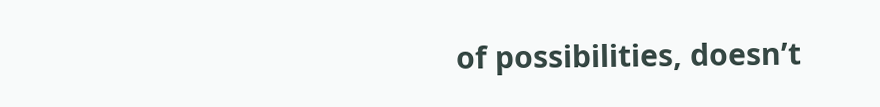of possibilities, doesn’t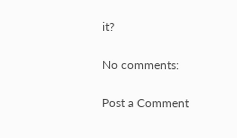it?

No comments:

Post a Comment